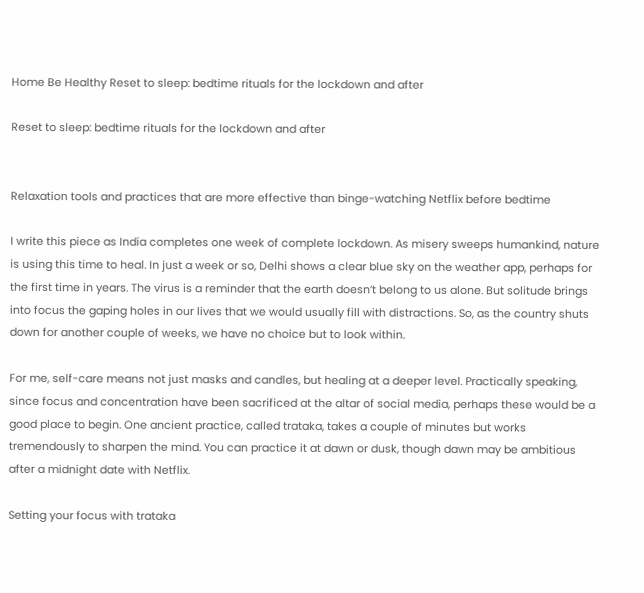Home Be Healthy Reset to sleep: bedtime rituals for the lockdown and after

Reset to sleep: bedtime rituals for the lockdown and after


Relaxation tools and practices that are more effective than binge-watching Netflix before bedtime

I write this piece as India completes one week of complete lockdown. As misery sweeps humankind, nature is using this time to heal. In just a week or so, Delhi shows a clear blue sky on the weather app, perhaps for the first time in years. The virus is a reminder that the earth doesn’t belong to us alone. But solitude brings into focus the gaping holes in our lives that we would usually fill with distractions. So, as the country shuts down for another couple of weeks, we have no choice but to look within.

For me, self-care means not just masks and candles, but healing at a deeper level. Practically speaking, since focus and concentration have been sacrificed at the altar of social media, perhaps these would be a good place to begin. One ancient practice, called trataka, takes a couple of minutes but works tremendously to sharpen the mind. You can practice it at dawn or dusk, though dawn may be ambitious after a midnight date with Netflix.

Setting your focus with trataka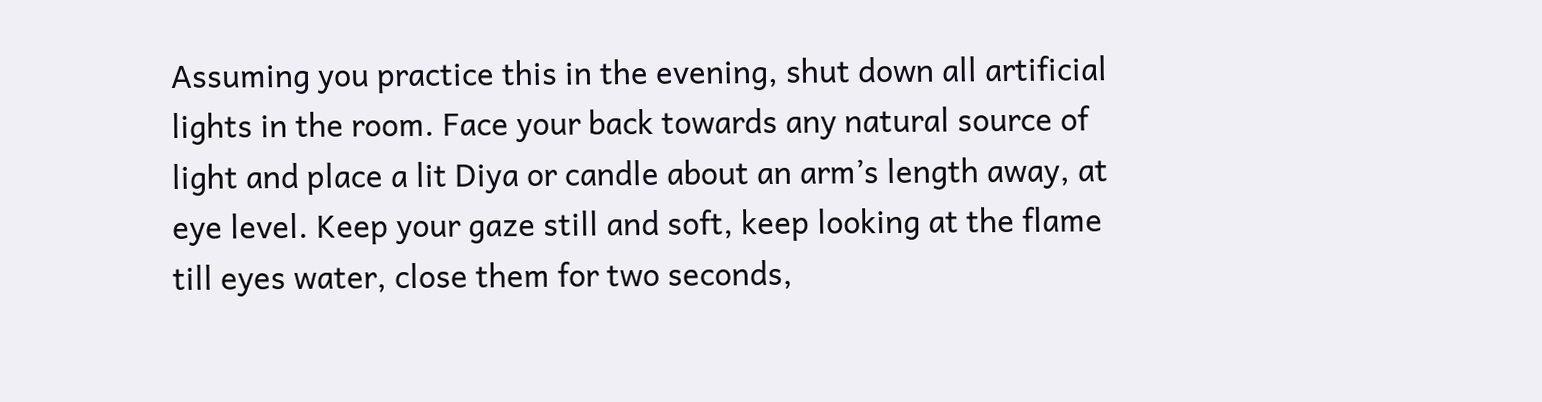Assuming you practice this in the evening, shut down all artificial lights in the room. Face your back towards any natural source of light and place a lit Diya or candle about an arm’s length away, at eye level. Keep your gaze still and soft, keep looking at the flame till eyes water, close them for two seconds,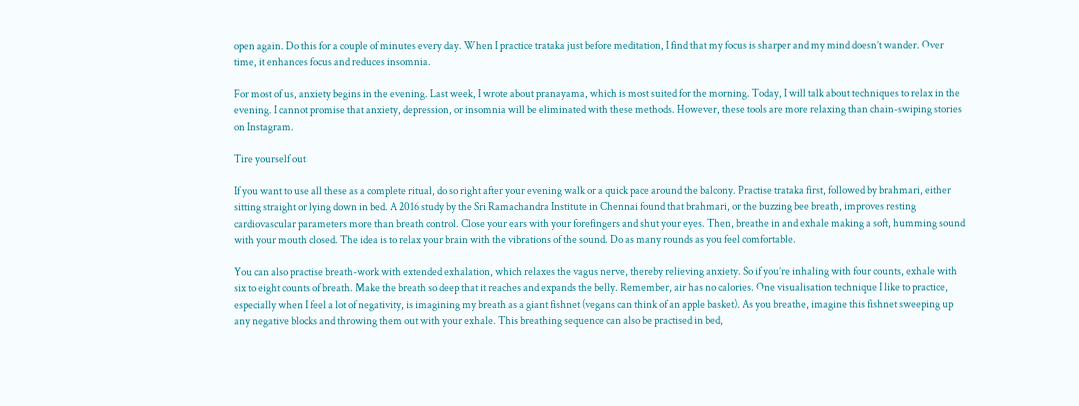open again. Do this for a couple of minutes every day. When I practice trataka just before meditation, I find that my focus is sharper and my mind doesn’t wander. Over time, it enhances focus and reduces insomnia.

For most of us, anxiety begins in the evening. Last week, I wrote about pranayama, which is most suited for the morning. Today, I will talk about techniques to relax in the evening. I cannot promise that anxiety, depression, or insomnia will be eliminated with these methods. However, these tools are more relaxing than chain-swiping stories on Instagram.

Tire yourself out

If you want to use all these as a complete ritual, do so right after your evening walk or a quick pace around the balcony. Practise trataka first, followed by brahmari, either sitting straight or lying down in bed. A 2016 study by the Sri Ramachandra Institute in Chennai found that brahmari, or the buzzing bee breath, improves resting cardiovascular parameters more than breath control. Close your ears with your forefingers and shut your eyes. Then, breathe in and exhale making a soft, humming sound with your mouth closed. The idea is to relax your brain with the vibrations of the sound. Do as many rounds as you feel comfortable.

You can also practise breath-work with extended exhalation, which relaxes the vagus nerve, thereby relieving anxiety. So if you’re inhaling with four counts, exhale with six to eight counts of breath. Make the breath so deep that it reaches and expands the belly. Remember, air has no calories. One visualisation technique I like to practice, especially when I feel a lot of negativity, is imagining my breath as a giant fishnet (vegans can think of an apple basket). As you breathe, imagine this fishnet sweeping up any negative blocks and throwing them out with your exhale. This breathing sequence can also be practised in bed,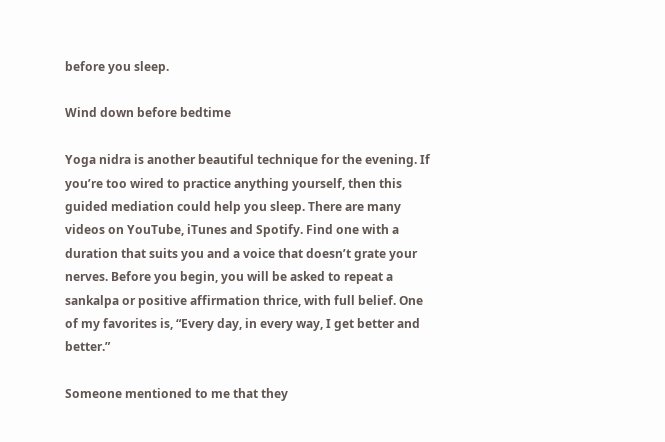before you sleep.

Wind down before bedtime

Yoga nidra is another beautiful technique for the evening. If you’re too wired to practice anything yourself, then this guided mediation could help you sleep. There are many videos on YouTube, iTunes and Spotify. Find one with a duration that suits you and a voice that doesn’t grate your nerves. Before you begin, you will be asked to repeat a sankalpa or positive affirmation thrice, with full belief. One of my favorites is, “Every day, in every way, I get better and better.”

Someone mentioned to me that they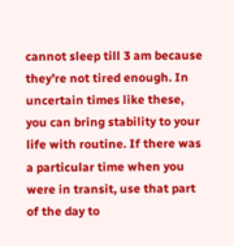cannot sleep till 3 am because they’re not tired enough. In uncertain times like these, you can bring stability to your life with routine. If there was a particular time when you were in transit, use that part of the day to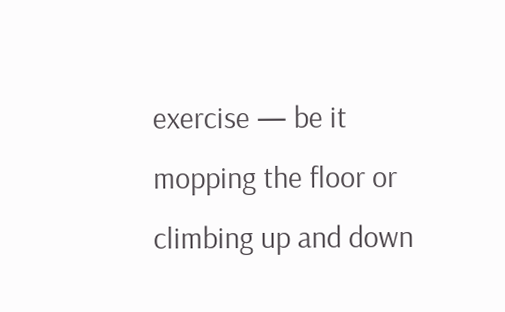exercise — be it mopping the floor or climbing up and down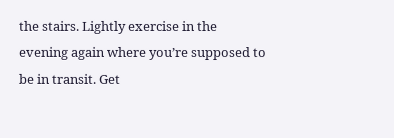the stairs. Lightly exercise in the evening again where you’re supposed to be in transit. Get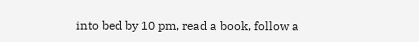into bed by 10 pm, read a book, follow a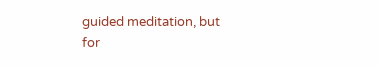guided meditation, but for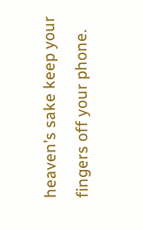heaven’s sake keep your fingers off your phone.